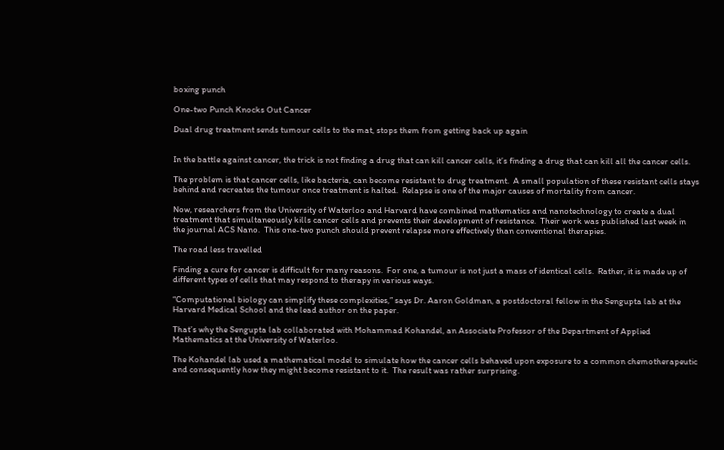boxing punch

One-two Punch Knocks Out Cancer

Dual drug treatment sends tumour cells to the mat, stops them from getting back up again


In the battle against cancer, the trick is not finding a drug that can kill cancer cells, it’s finding a drug that can kill all the cancer cells.

The problem is that cancer cells, like bacteria, can become resistant to drug treatment.  A small population of these resistant cells stays behind and recreates the tumour once treatment is halted.  Relapse is one of the major causes of mortality from cancer.

Now, researchers from the University of Waterloo and Harvard have combined mathematics and nanotechnology to create a dual treatment that simultaneously kills cancer cells and prevents their development of resistance.  Their work was published last week in the journal ACS Nano.  This one-two punch should prevent relapse more effectively than conventional therapies.

The road less travelled

Finding a cure for cancer is difficult for many reasons.  For one, a tumour is not just a mass of identical cells.  Rather, it is made up of different types of cells that may respond to therapy in various ways.

“Computational biology can simplify these complexities,” says Dr. Aaron Goldman, a postdoctoral fellow in the Sengupta lab at the Harvard Medical School and the lead author on the paper.

That’s why the Sengupta lab collaborated with Mohammad Kohandel, an Associate Professor of the Department of Applied Mathematics at the University of Waterloo.

The Kohandel lab used a mathematical model to simulate how the cancer cells behaved upon exposure to a common chemotherapeutic and consequently how they might become resistant to it.  The result was rather surprising.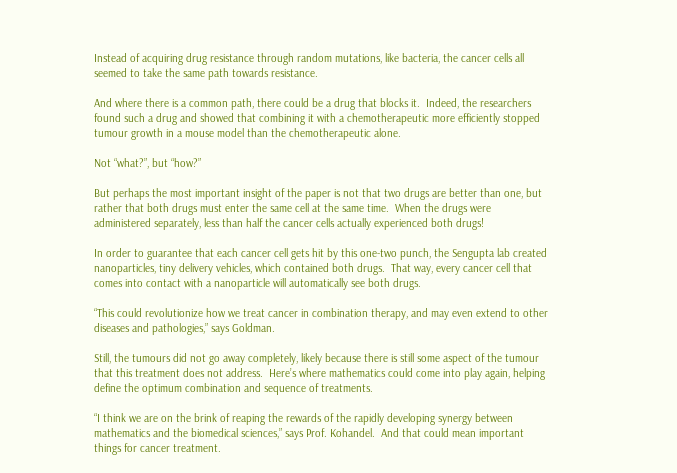Instead of acquiring drug resistance through random mutations, like bacteria, the cancer cells all seemed to take the same path towards resistance.

And where there is a common path, there could be a drug that blocks it.  Indeed, the researchers found such a drug and showed that combining it with a chemotherapeutic more efficiently stopped tumour growth in a mouse model than the chemotherapeutic alone.

Not “what?”, but “how?”

But perhaps the most important insight of the paper is not that two drugs are better than one, but rather that both drugs must enter the same cell at the same time.  When the drugs were administered separately, less than half the cancer cells actually experienced both drugs!

In order to guarantee that each cancer cell gets hit by this one-two punch, the Sengupta lab created nanoparticles, tiny delivery vehicles, which contained both drugs.  That way, every cancer cell that comes into contact with a nanoparticle will automatically see both drugs.

“This could revolutionize how we treat cancer in combination therapy, and may even extend to other diseases and pathologies,” says Goldman.

Still, the tumours did not go away completely, likely because there is still some aspect of the tumour that this treatment does not address.  Here’s where mathematics could come into play again, helping define the optimum combination and sequence of treatments.

“I think we are on the brink of reaping the rewards of the rapidly developing synergy between mathematics and the biomedical sciences,” says Prof. Kohandel.  And that could mean important things for cancer treatment.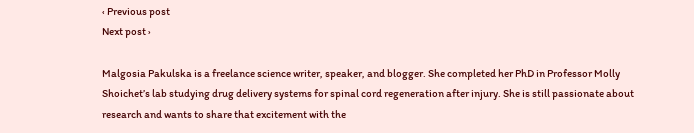‹ Previous post
Next post ›

Malgosia Pakulska is a freelance science writer, speaker, and blogger. She completed her PhD in Professor Molly Shoichet’s lab studying drug delivery systems for spinal cord regeneration after injury. She is still passionate about research and wants to share that excitement with the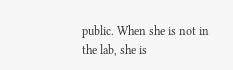public. When she is not in the lab, she is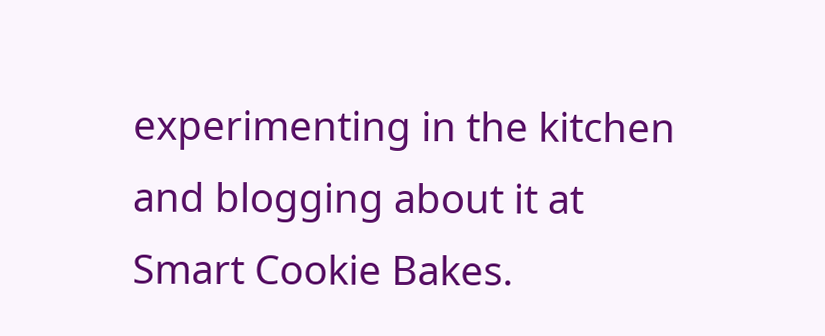experimenting in the kitchen and blogging about it at Smart Cookie Bakes.